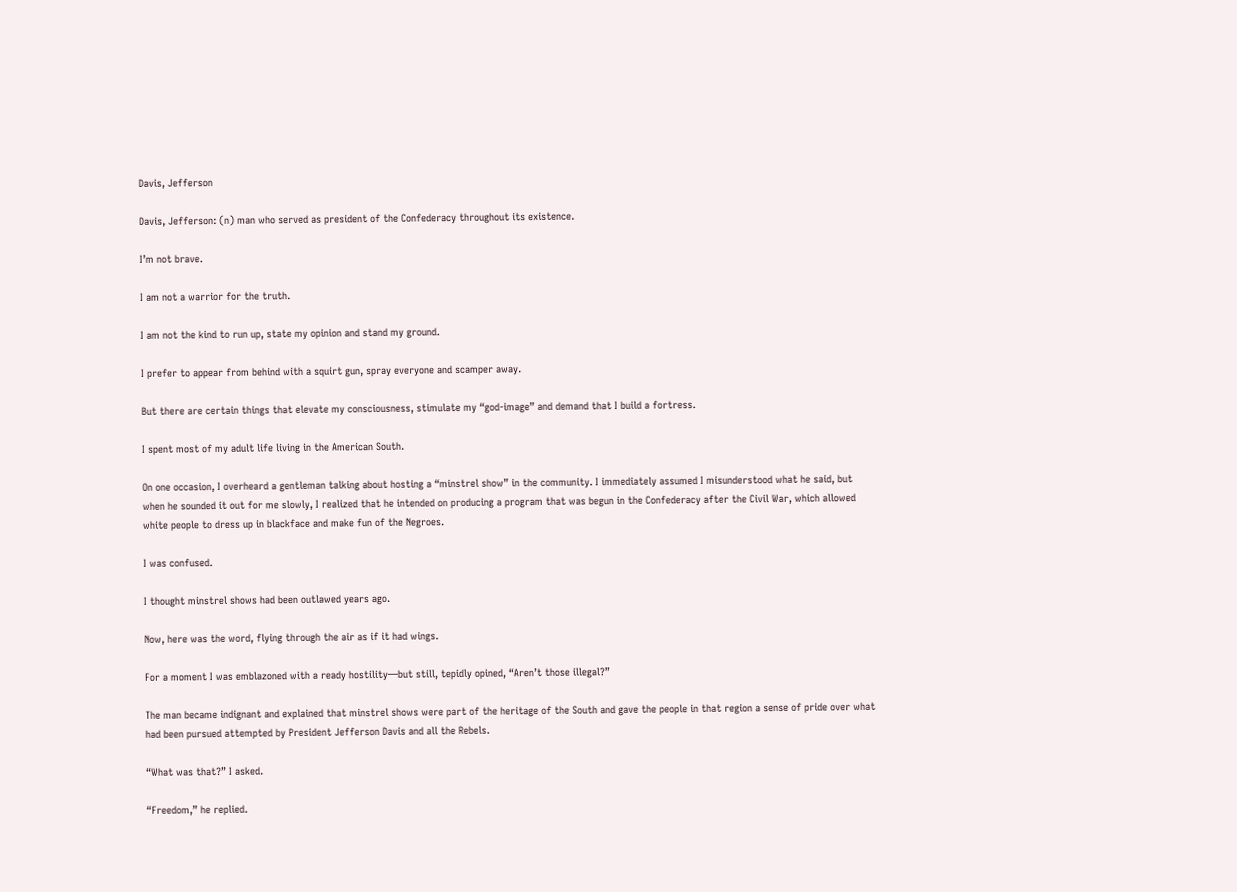Davis, Jefferson

Davis, Jefferson: (n) man who served as president of the Confederacy throughout its existence.

I’m not brave.

I am not a warrior for the truth.

I am not the kind to run up, state my opinion and stand my ground.

I prefer to appear from behind with a squirt gun, spray everyone and scamper away.

But there are certain things that elevate my consciousness, stimulate my “god-image” and demand that I build a fortress.

I spent most of my adult life living in the American South.

On one occasion, I overheard a gentleman talking about hosting a “minstrel show” in the community. I immediately assumed I misunderstood what he said, but when he sounded it out for me slowly, I realized that he intended on producing a program that was begun in the Confederacy after the Civil War, which allowed white people to dress up in blackface and make fun of the Negroes.

I was confused.

I thought minstrel shows had been outlawed years ago.

Now, here was the word, flying through the air as if it had wings.

For a moment I was emblazoned with a ready hostility—but still, tepidly opined, “Aren’t those illegal?”

The man became indignant and explained that minstrel shows were part of the heritage of the South and gave the people in that region a sense of pride over what had been pursued attempted by President Jefferson Davis and all the Rebels.

“What was that?” I asked.

“Freedom,” he replied.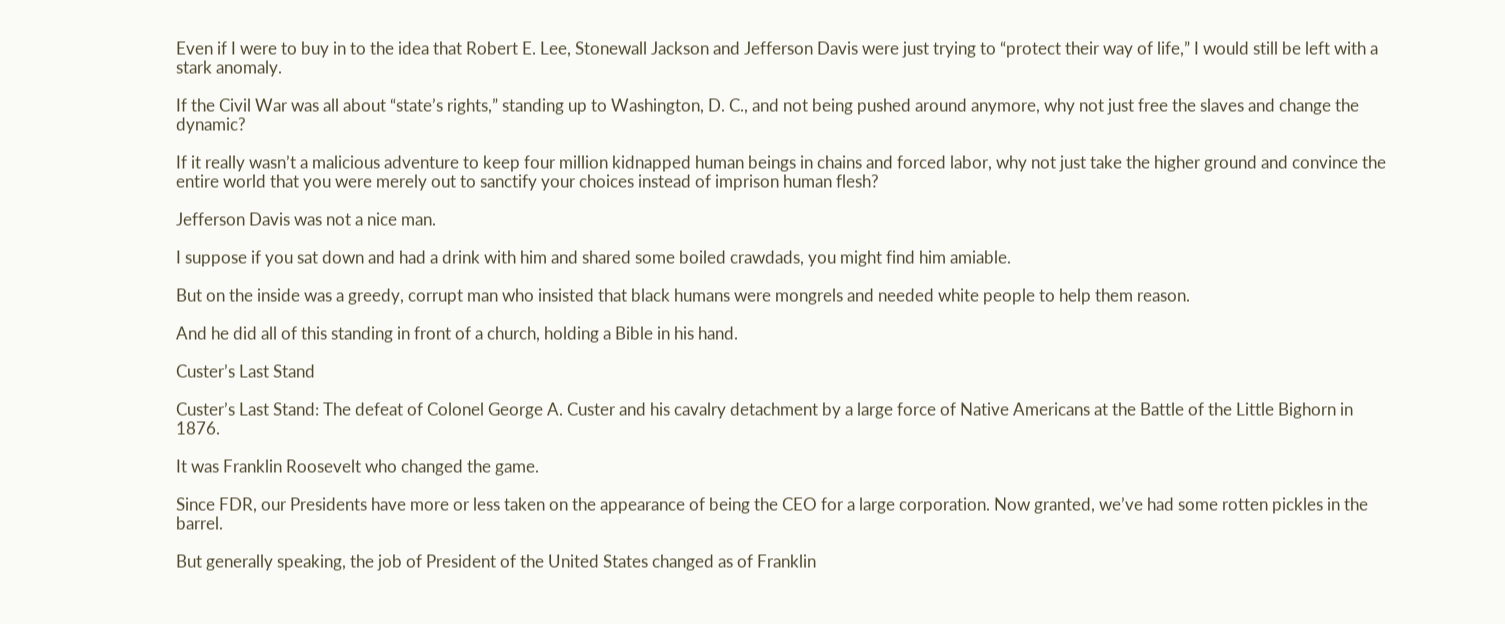Even if I were to buy in to the idea that Robert E. Lee, Stonewall Jackson and Jefferson Davis were just trying to “protect their way of life,” I would still be left with a stark anomaly.

If the Civil War was all about “state’s rights,” standing up to Washington, D. C., and not being pushed around anymore, why not just free the slaves and change the dynamic?

If it really wasn’t a malicious adventure to keep four million kidnapped human beings in chains and forced labor, why not just take the higher ground and convince the entire world that you were merely out to sanctify your choices instead of imprison human flesh?

Jefferson Davis was not a nice man.

I suppose if you sat down and had a drink with him and shared some boiled crawdads, you might find him amiable.

But on the inside was a greedy, corrupt man who insisted that black humans were mongrels and needed white people to help them reason.

And he did all of this standing in front of a church, holding a Bible in his hand.

Custer’s Last Stand

Custer’s Last Stand: The defeat of Colonel George A. Custer and his cavalry detachment by a large force of Native Americans at the Battle of the Little Bighorn in 1876.

It was Franklin Roosevelt who changed the game.

Since FDR, our Presidents have more or less taken on the appearance of being the CEO for a large corporation. Now granted, we’ve had some rotten pickles in the barrel.

But generally speaking, the job of President of the United States changed as of Franklin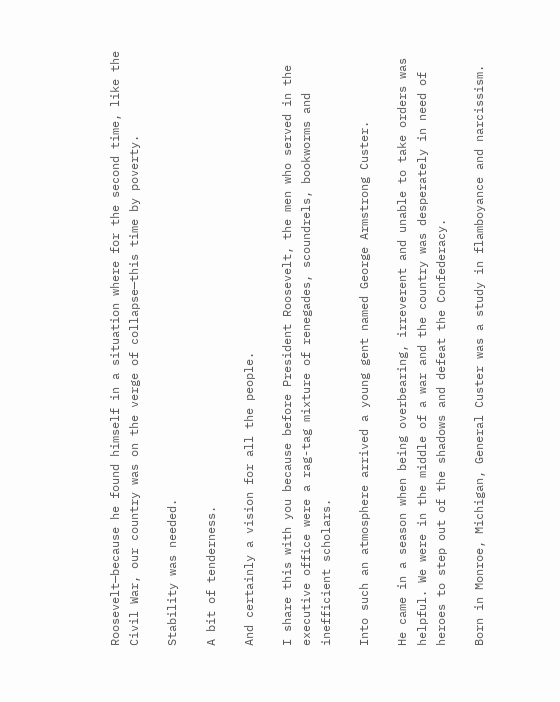Roosevelt—because he found himself in a situation where for the second time, like the Civil War, our country was on the verge of collapse—this time by poverty.

Stability was needed.

A bit of tenderness.

And certainly a vision for all the people.

I share this with you because before President Roosevelt, the men who served in the executive office were a rag-tag mixture of renegades, scoundrels, bookworms and inefficient scholars.

Into such an atmosphere arrived a young gent named George Armstrong Custer.

He came in a season when being overbearing, irreverent and unable to take orders was helpful. We were in the middle of a war and the country was desperately in need of heroes to step out of the shadows and defeat the Confederacy.

Born in Monroe, Michigan, General Custer was a study in flamboyance and narcissism.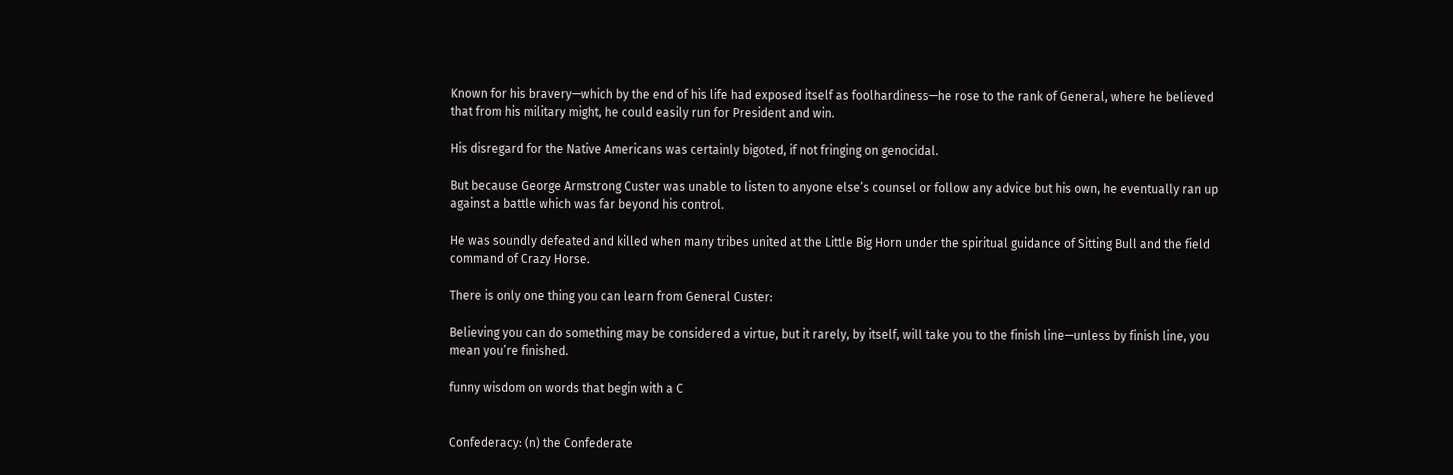Known for his bravery—which by the end of his life had exposed itself as foolhardiness—he rose to the rank of General, where he believed that from his military might, he could easily run for President and win.

His disregard for the Native Americans was certainly bigoted, if not fringing on genocidal.

But because George Armstrong Custer was unable to listen to anyone else’s counsel or follow any advice but his own, he eventually ran up against a battle which was far beyond his control.

He was soundly defeated and killed when many tribes united at the Little Big Horn under the spiritual guidance of Sitting Bull and the field command of Crazy Horse.

There is only one thing you can learn from General Custer:

Believing you can do something may be considered a virtue, but it rarely, by itself, will take you to the finish line—unless by finish line, you mean you’re finished.

funny wisdom on words that begin with a C


Confederacy: (n) the Confederate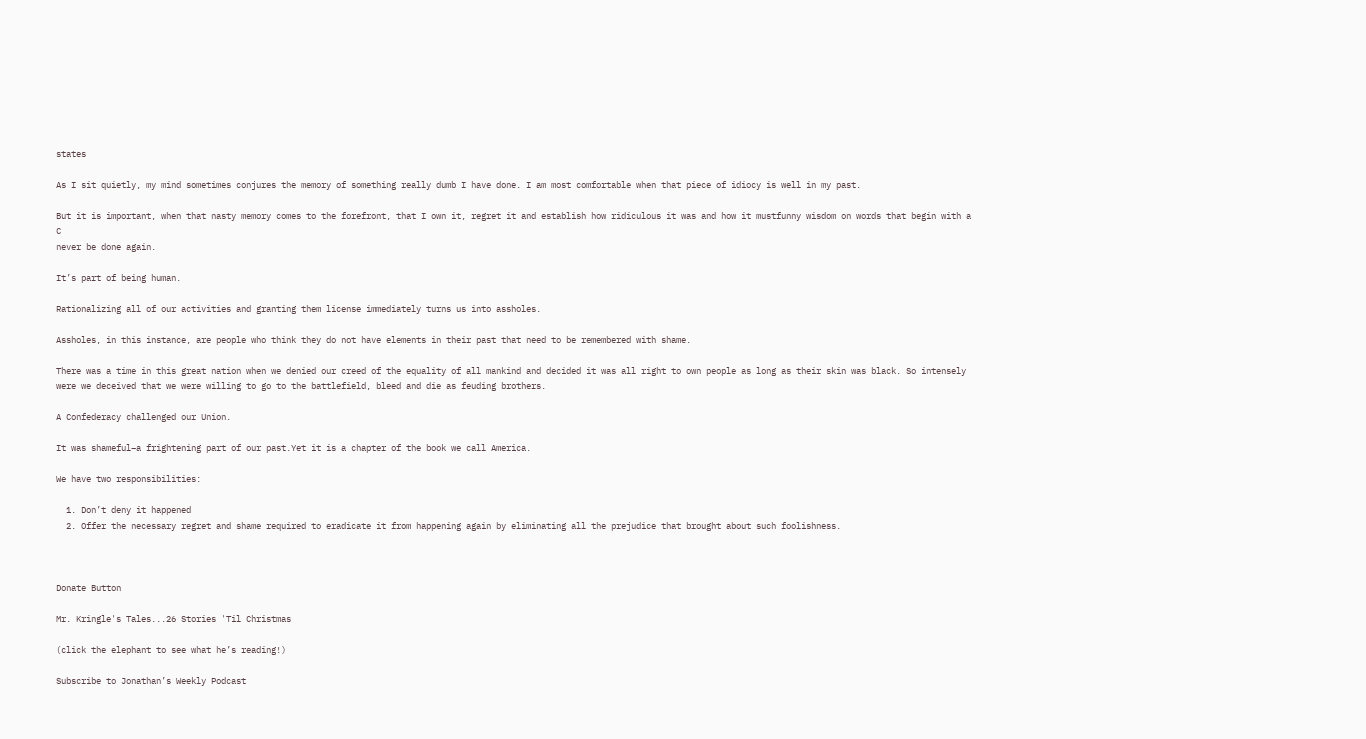states

As I sit quietly, my mind sometimes conjures the memory of something really dumb I have done. I am most comfortable when that piece of idiocy is well in my past.

But it is important, when that nasty memory comes to the forefront, that I own it, regret it and establish how ridiculous it was and how it mustfunny wisdom on words that begin with a C
never be done again.

It’s part of being human.

Rationalizing all of our activities and granting them license immediately turns us into assholes.

Assholes, in this instance, are people who think they do not have elements in their past that need to be remembered with shame.

There was a time in this great nation when we denied our creed of the equality of all mankind and decided it was all right to own people as long as their skin was black. So intensely were we deceived that we were willing to go to the battlefield, bleed and die as feuding brothers.

A Confederacy challenged our Union.

It was shameful–a frightening part of our past.Yet it is a chapter of the book we call America.

We have two responsibilities:

  1. Don’t deny it happened
  2. Offer the necessary regret and shame required to eradicate it from happening again by eliminating all the prejudice that brought about such foolishness.



Donate Button

Mr. Kringle's Tales...26 Stories 'Til Christmas

(click the elephant to see what he’s reading!)

Subscribe to Jonathan’s Weekly Podcast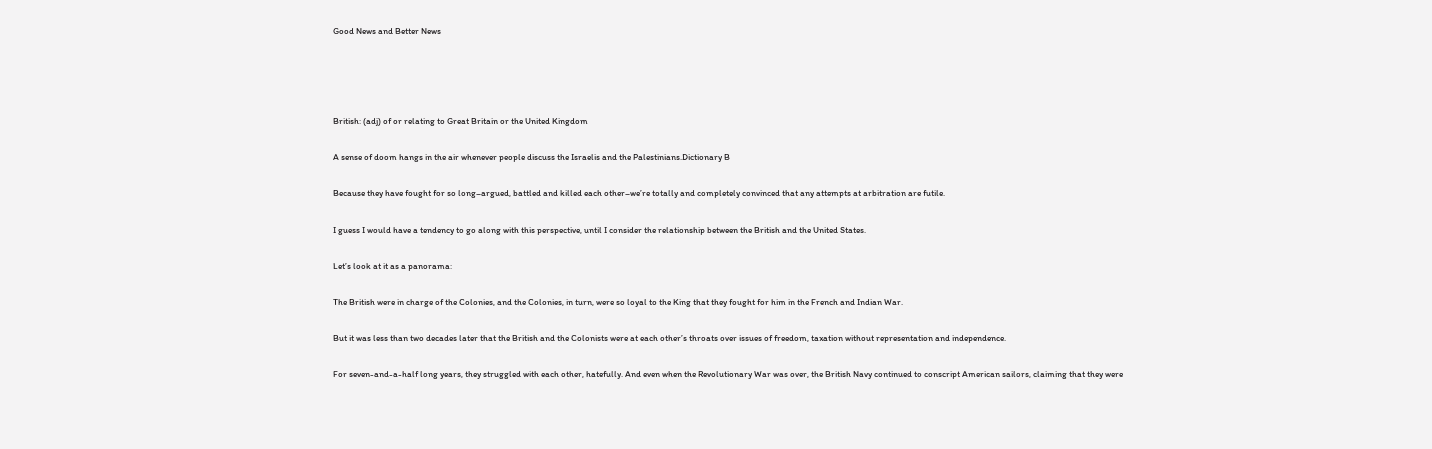Good News and Better News




British: (adj) of or relating to Great Britain or the United Kingdom

A sense of doom hangs in the air whenever people discuss the Israelis and the Palestinians.Dictionary B

Because they have fought for so long–argued, battled and killed each other–we’re totally and completely convinced that any attempts at arbitration are futile.

I guess I would have a tendency to go along with this perspective, until I consider the relationship between the British and the United States.

Let’s look at it as a panorama:

The British were in charge of the Colonies, and the Colonies, in turn, were so loyal to the King that they fought for him in the French and Indian War.

But it was less than two decades later that the British and the Colonists were at each other’s throats over issues of freedom, taxation without representation and independence.

For seven-and-a-half long years, they struggled with each other, hatefully. And even when the Revolutionary War was over, the British Navy continued to conscript American sailors, claiming that they were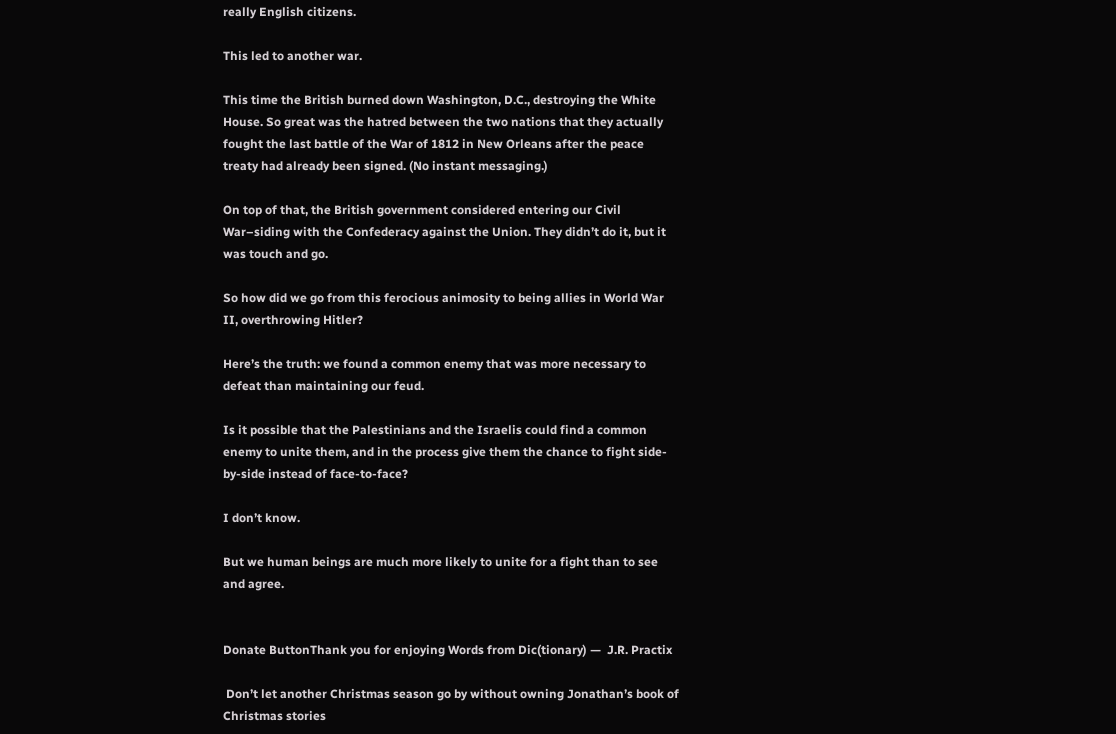really English citizens.

This led to another war.

This time the British burned down Washington, D.C., destroying the White House. So great was the hatred between the two nations that they actually fought the last battle of the War of 1812 in New Orleans after the peace treaty had already been signed. (No instant messaging.)

On top of that, the British government considered entering our Civil War–siding with the Confederacy against the Union. They didn’t do it, but it was touch and go.

So how did we go from this ferocious animosity to being allies in World War II, overthrowing Hitler?

Here’s the truth: we found a common enemy that was more necessary to defeat than maintaining our feud.

Is it possible that the Palestinians and the Israelis could find a common enemy to unite them, and in the process give them the chance to fight side-by-side instead of face-to-face?

I don’t know.

But we human beings are much more likely to unite for a fight than to see and agree.


Donate ButtonThank you for enjoying Words from Dic(tionary) —  J.R. Practix

 Don’t let another Christmas season go by without owning Jonathan’s book of Christmas stories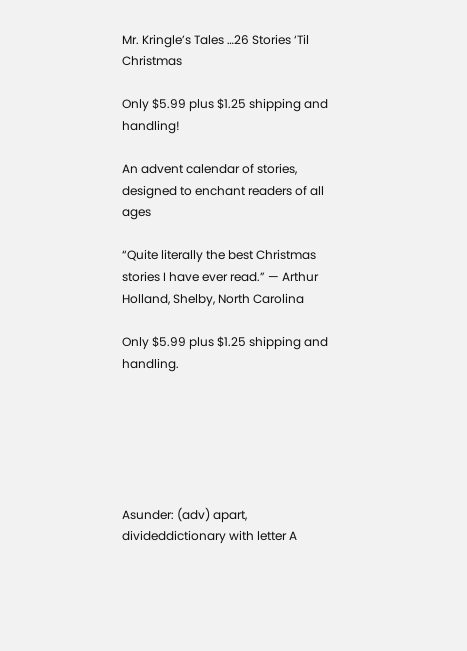Mr. Kringle’s Tales …26 Stories ‘Til Christmas

Only $5.99 plus $1.25 shipping and handling!

An advent calendar of stories, designed to enchant readers of all ages

“Quite literally the best Christmas stories I have ever read.” — Arthur Holland, Shelby, North Carolina

Only $5.99 plus $1.25 shipping and handling.






Asunder: (adv) apart, divideddictionary with letter A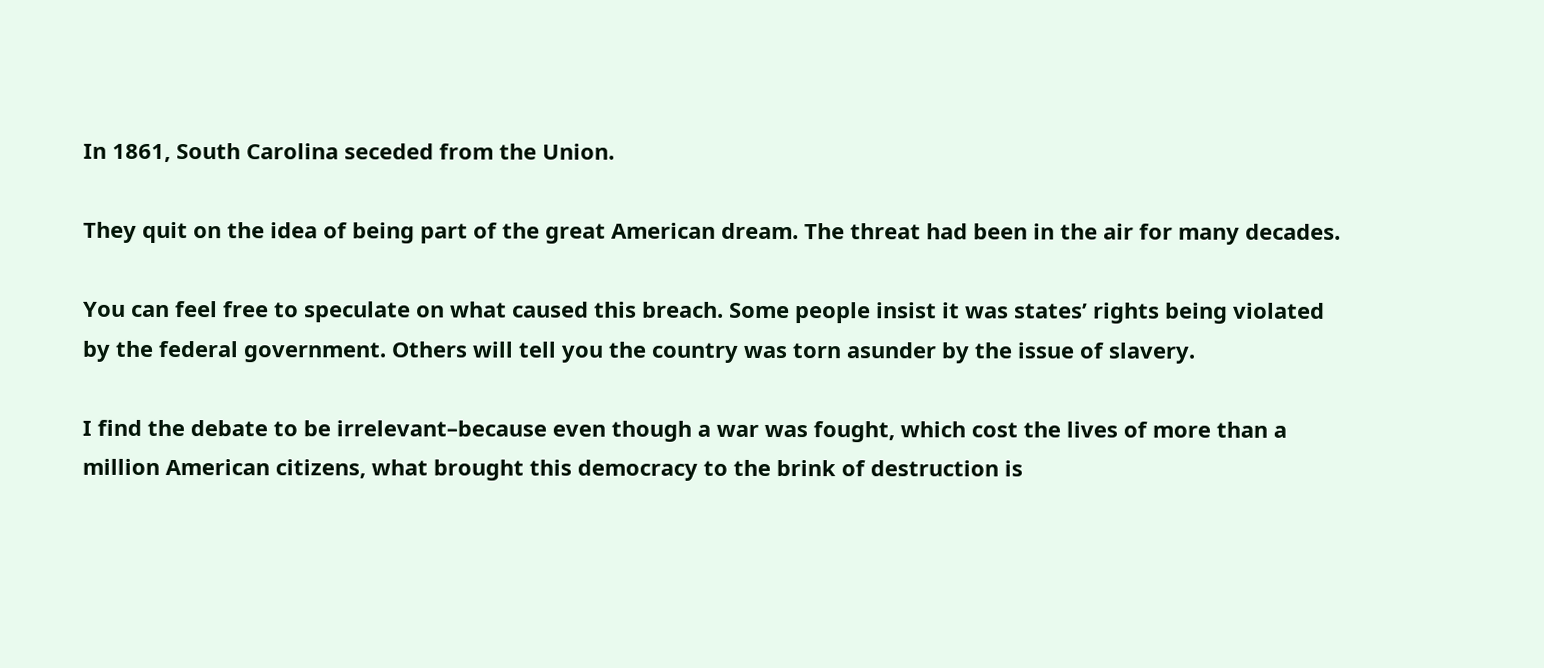In 1861, South Carolina seceded from the Union.

They quit on the idea of being part of the great American dream. The threat had been in the air for many decades.

You can feel free to speculate on what caused this breach. Some people insist it was states’ rights being violated by the federal government. Others will tell you the country was torn asunder by the issue of slavery.

I find the debate to be irrelevant–because even though a war was fought, which cost the lives of more than a million American citizens, what brought this democracy to the brink of destruction is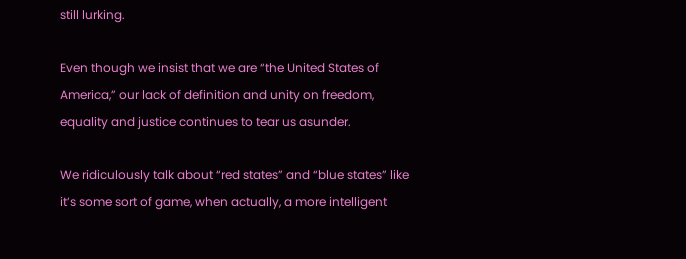still lurking.

Even though we insist that we are “the United States of America,” our lack of definition and unity on freedom, equality and justice continues to tear us asunder.

We ridiculously talk about “red states” and “blue states” like it’s some sort of game, when actually, a more intelligent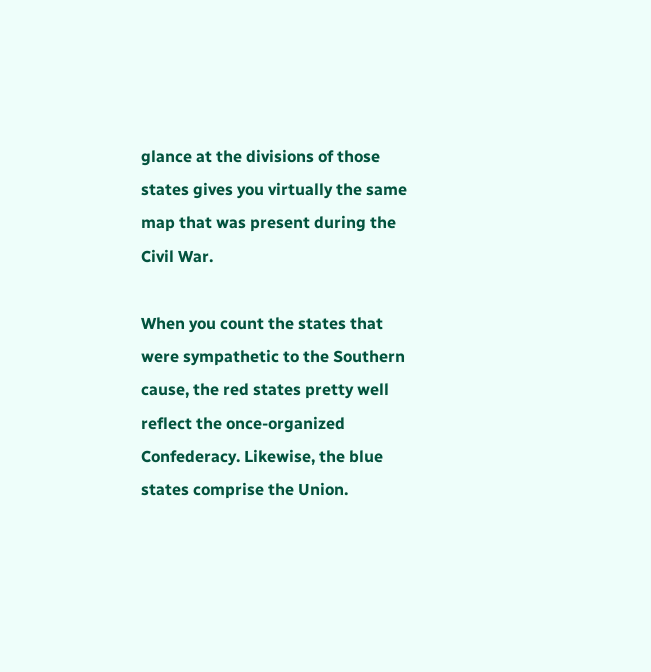glance at the divisions of those states gives you virtually the same map that was present during the Civil War.

When you count the states that were sympathetic to the Southern cause, the red states pretty well reflect the once-organized Confederacy. Likewise, the blue states comprise the Union.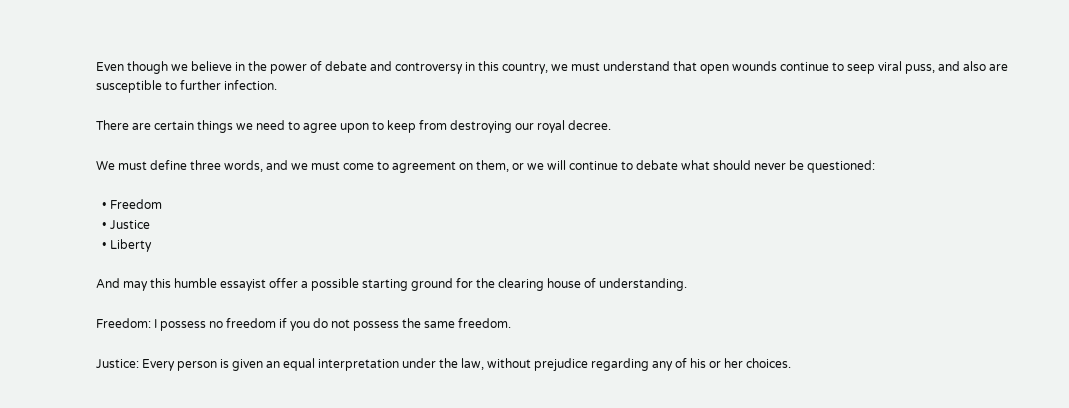Even though we believe in the power of debate and controversy in this country, we must understand that open wounds continue to seep viral puss, and also are susceptible to further infection.

There are certain things we need to agree upon to keep from destroying our royal decree.

We must define three words, and we must come to agreement on them, or we will continue to debate what should never be questioned:

  • Freedom
  • Justice
  • Liberty

And may this humble essayist offer a possible starting ground for the clearing house of understanding.

Freedom: I possess no freedom if you do not possess the same freedom.

Justice: Every person is given an equal interpretation under the law, without prejudice regarding any of his or her choices.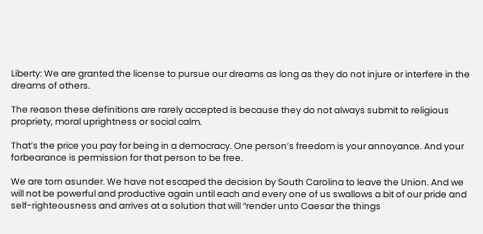Liberty: We are granted the license to pursue our dreams as long as they do not injure or interfere in the dreams of others.

The reason these definitions are rarely accepted is because they do not always submit to religious propriety, moral uprightness or social calm.

That’s the price you pay for being in a democracy. One person’s freedom is your annoyance. And your forbearance is permission for that person to be free.

We are torn asunder. We have not escaped the decision by South Carolina to leave the Union. And we will not be powerful and productive again until each and every one of us swallows a bit of our pride and self-righteousness and arrives at a solution that will “render unto Caesar the things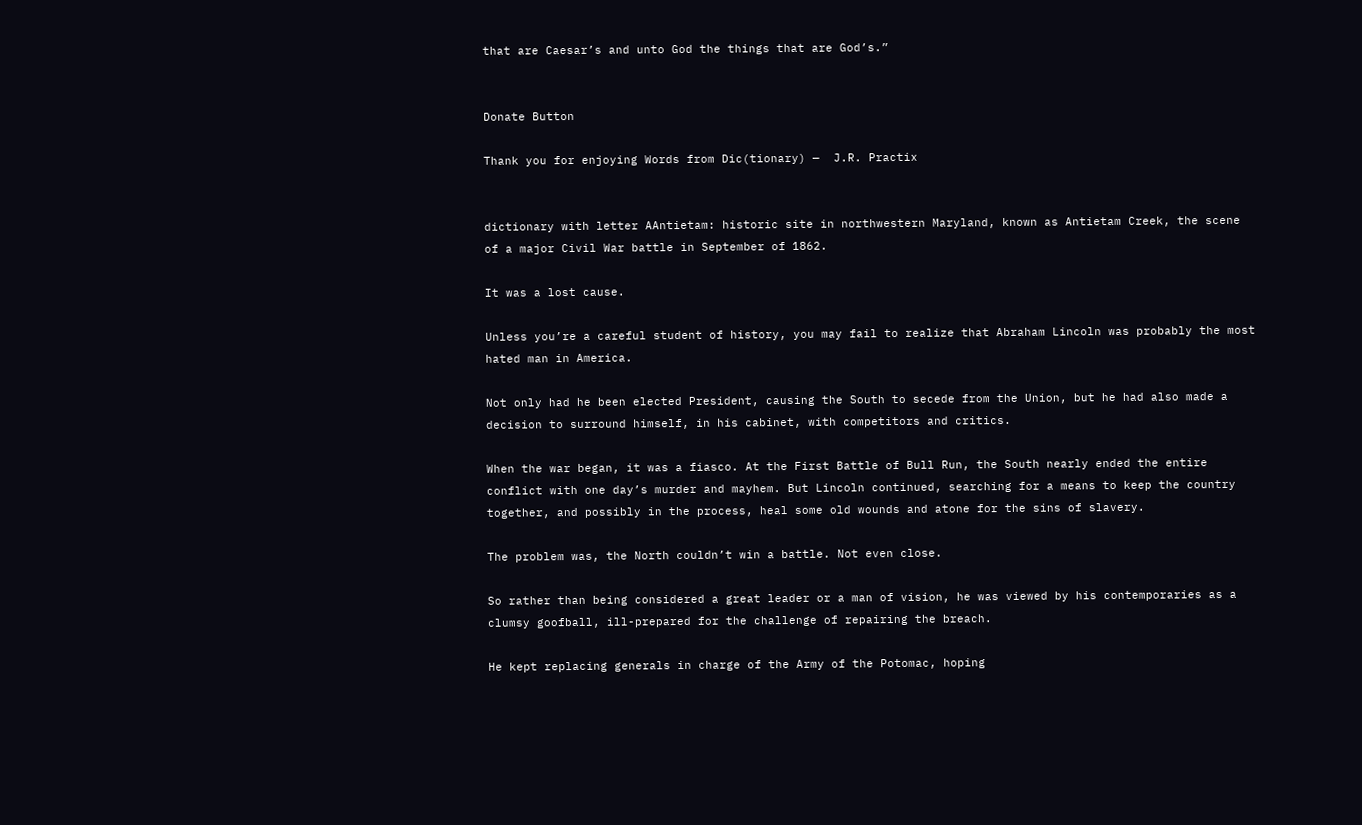that are Caesar’s and unto God the things that are God’s.”


Donate Button

Thank you for enjoying Words from Dic(tionary) —  J.R. Practix


dictionary with letter AAntietam: historic site in northwestern Maryland, known as Antietam Creek, the scene of a major Civil War battle in September of 1862.

It was a lost cause.

Unless you’re a careful student of history, you may fail to realize that Abraham Lincoln was probably the most hated man in America.

Not only had he been elected President, causing the South to secede from the Union, but he had also made a decision to surround himself, in his cabinet, with competitors and critics.

When the war began, it was a fiasco. At the First Battle of Bull Run, the South nearly ended the entire conflict with one day’s murder and mayhem. But Lincoln continued, searching for a means to keep the country together, and possibly in the process, heal some old wounds and atone for the sins of slavery.

The problem was, the North couldn’t win a battle. Not even close.

So rather than being considered a great leader or a man of vision, he was viewed by his contemporaries as a clumsy goofball, ill-prepared for the challenge of repairing the breach.

He kept replacing generals in charge of the Army of the Potomac, hoping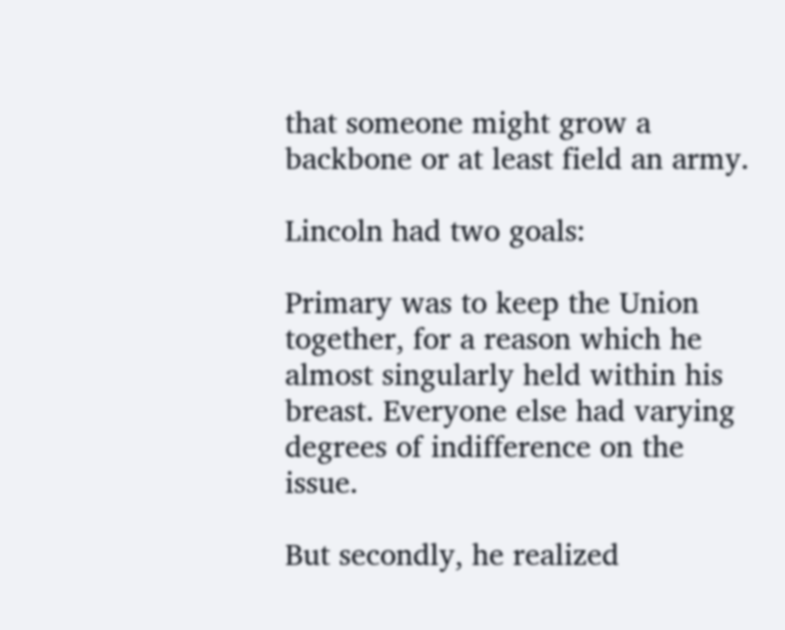that someone might grow a backbone or at least field an army.

Lincoln had two goals:

Primary was to keep the Union together, for a reason which he almost singularly held within his breast. Everyone else had varying degrees of indifference on the issue.

But secondly, he realized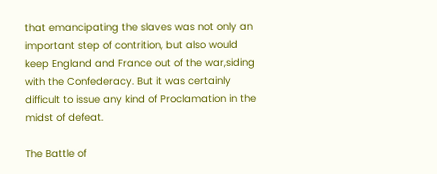that emancipating the slaves was not only an important step of contrition, but also would keep England and France out of the war,siding with the Confederacy. But it was certainly difficult to issue any kind of Proclamation in the midst of defeat.

The Battle of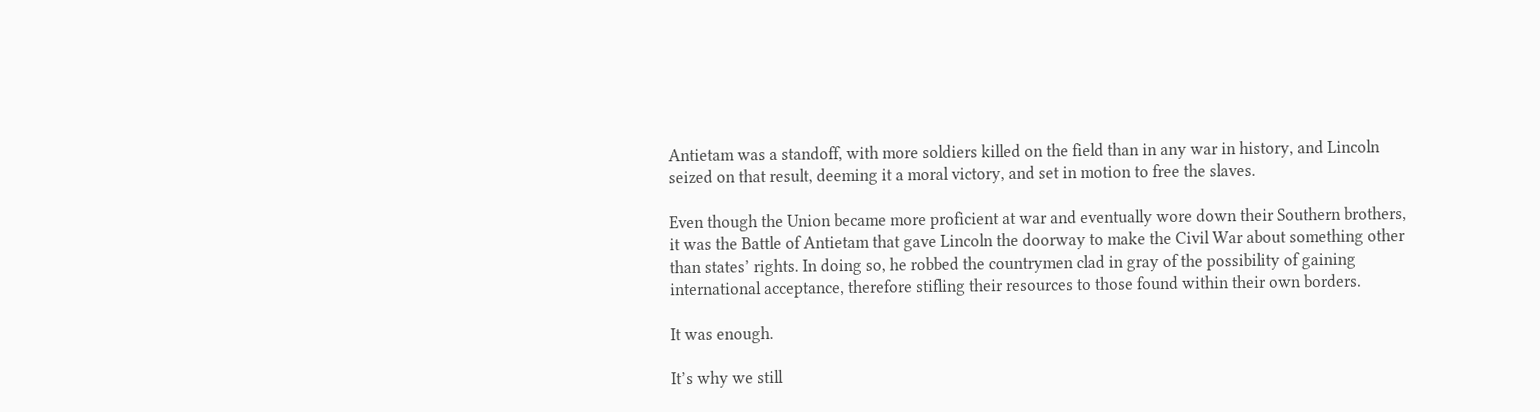Antietam was a standoff, with more soldiers killed on the field than in any war in history, and Lincoln seized on that result, deeming it a moral victory, and set in motion to free the slaves.

Even though the Union became more proficient at war and eventually wore down their Southern brothers, it was the Battle of Antietam that gave Lincoln the doorway to make the Civil War about something other than states’ rights. In doing so, he robbed the countrymen clad in gray of the possibility of gaining international acceptance, therefore stifling their resources to those found within their own borders.

It was enough.

It’s why we still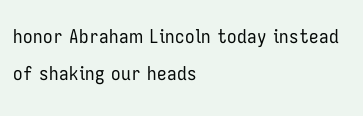honor Abraham Lincoln today instead of shaking our heads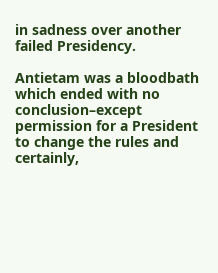in sadness over another failed Presidency.

Antietam was a bloodbath which ended with no conclusion–except permission for a President to change the rules and certainly,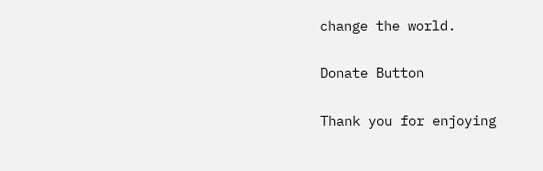change the world.

Donate Button

Thank you for enjoying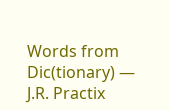Words from Dic(tionary) —  J.R. Practix